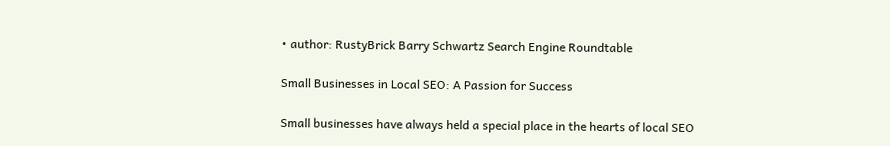• author: RustyBrick Barry Schwartz Search Engine Roundtable

Small Businesses in Local SEO: A Passion for Success

Small businesses have always held a special place in the hearts of local SEO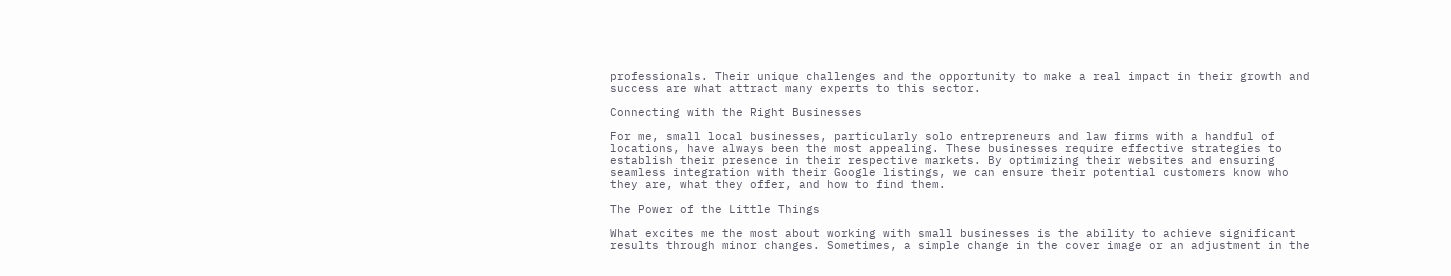professionals. Their unique challenges and the opportunity to make a real impact in their growth and success are what attract many experts to this sector.

Connecting with the Right Businesses

For me, small local businesses, particularly solo entrepreneurs and law firms with a handful of locations, have always been the most appealing. These businesses require effective strategies to establish their presence in their respective markets. By optimizing their websites and ensuring seamless integration with their Google listings, we can ensure their potential customers know who they are, what they offer, and how to find them.

The Power of the Little Things

What excites me the most about working with small businesses is the ability to achieve significant results through minor changes. Sometimes, a simple change in the cover image or an adjustment in the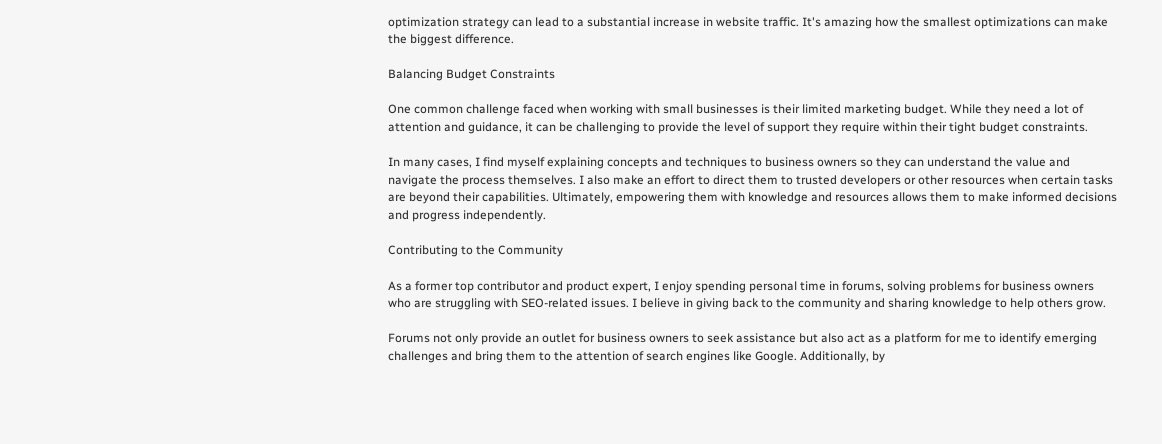optimization strategy can lead to a substantial increase in website traffic. It's amazing how the smallest optimizations can make the biggest difference.

Balancing Budget Constraints

One common challenge faced when working with small businesses is their limited marketing budget. While they need a lot of attention and guidance, it can be challenging to provide the level of support they require within their tight budget constraints.

In many cases, I find myself explaining concepts and techniques to business owners so they can understand the value and navigate the process themselves. I also make an effort to direct them to trusted developers or other resources when certain tasks are beyond their capabilities. Ultimately, empowering them with knowledge and resources allows them to make informed decisions and progress independently.

Contributing to the Community

As a former top contributor and product expert, I enjoy spending personal time in forums, solving problems for business owners who are struggling with SEO-related issues. I believe in giving back to the community and sharing knowledge to help others grow.

Forums not only provide an outlet for business owners to seek assistance but also act as a platform for me to identify emerging challenges and bring them to the attention of search engines like Google. Additionally, by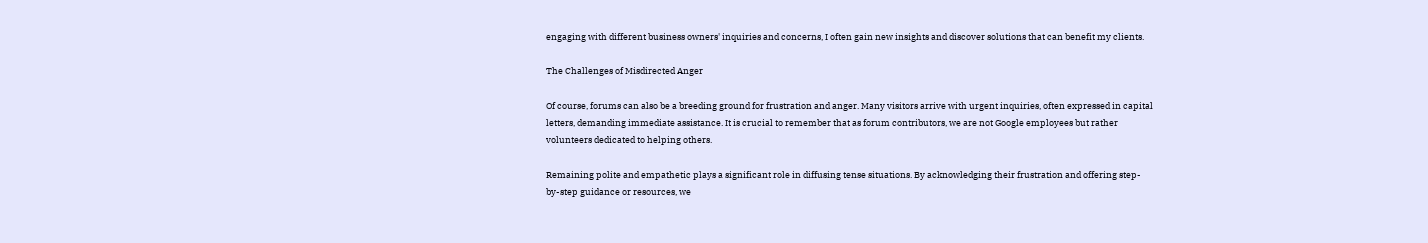engaging with different business owners' inquiries and concerns, I often gain new insights and discover solutions that can benefit my clients.

The Challenges of Misdirected Anger

Of course, forums can also be a breeding ground for frustration and anger. Many visitors arrive with urgent inquiries, often expressed in capital letters, demanding immediate assistance. It is crucial to remember that as forum contributors, we are not Google employees but rather volunteers dedicated to helping others.

Remaining polite and empathetic plays a significant role in diffusing tense situations. By acknowledging their frustration and offering step-by-step guidance or resources, we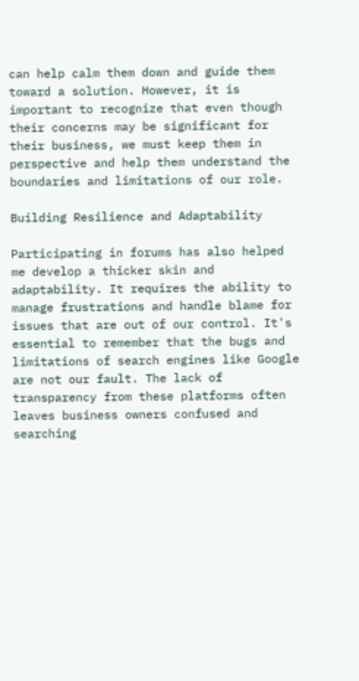can help calm them down and guide them toward a solution. However, it is important to recognize that even though their concerns may be significant for their business, we must keep them in perspective and help them understand the boundaries and limitations of our role.

Building Resilience and Adaptability

Participating in forums has also helped me develop a thicker skin and adaptability. It requires the ability to manage frustrations and handle blame for issues that are out of our control. It's essential to remember that the bugs and limitations of search engines like Google are not our fault. The lack of transparency from these platforms often leaves business owners confused and searching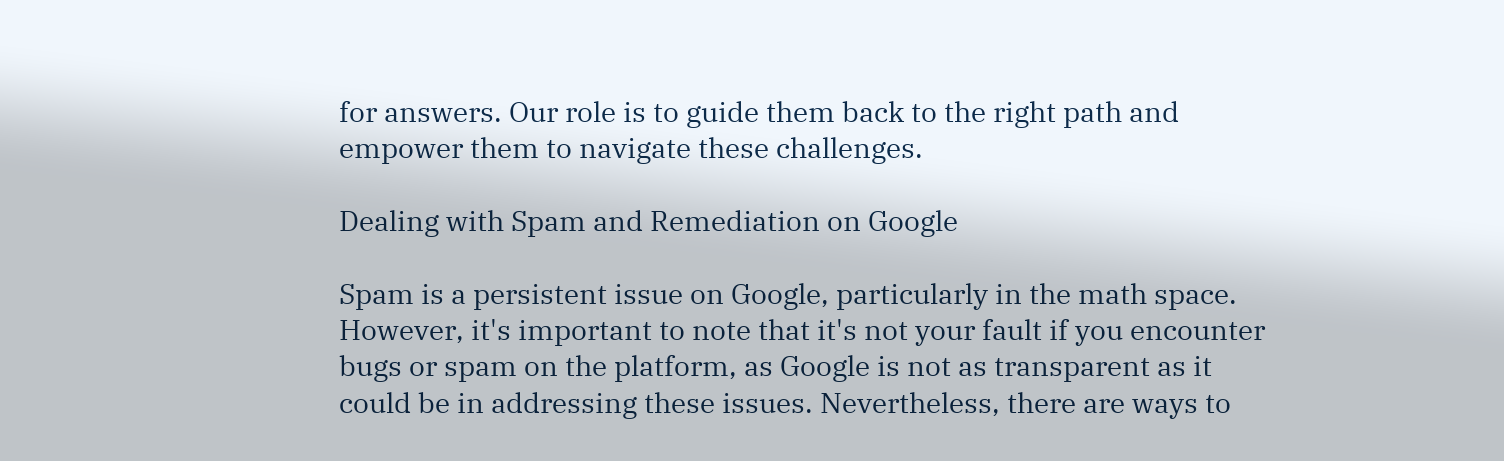for answers. Our role is to guide them back to the right path and empower them to navigate these challenges.

Dealing with Spam and Remediation on Google

Spam is a persistent issue on Google, particularly in the math space. However, it's important to note that it's not your fault if you encounter bugs or spam on the platform, as Google is not as transparent as it could be in addressing these issues. Nevertheless, there are ways to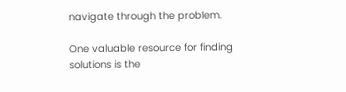navigate through the problem.

One valuable resource for finding solutions is the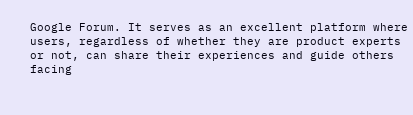Google Forum. It serves as an excellent platform where users, regardless of whether they are product experts or not, can share their experiences and guide others facing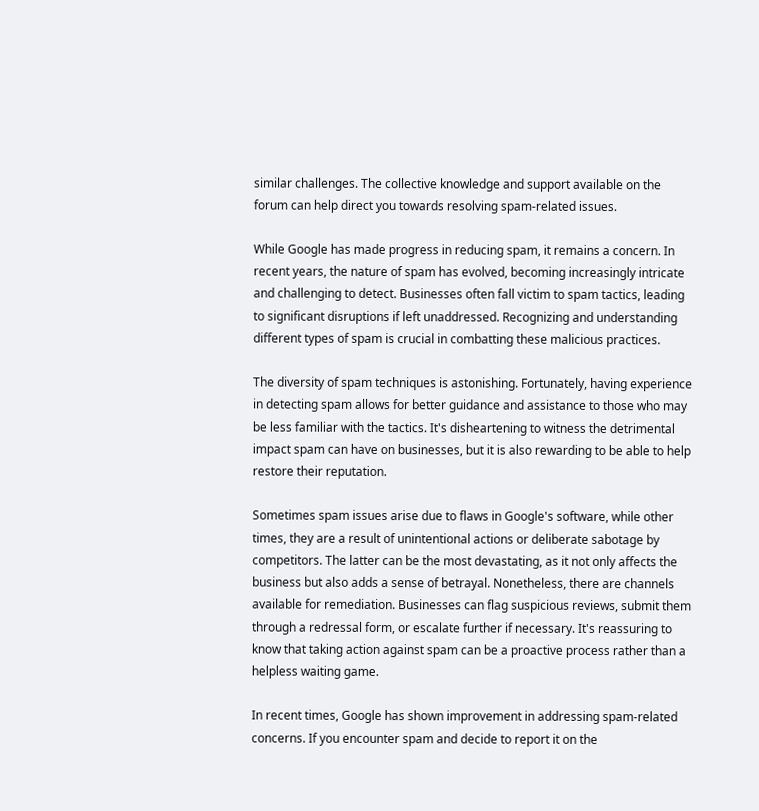similar challenges. The collective knowledge and support available on the forum can help direct you towards resolving spam-related issues.

While Google has made progress in reducing spam, it remains a concern. In recent years, the nature of spam has evolved, becoming increasingly intricate and challenging to detect. Businesses often fall victim to spam tactics, leading to significant disruptions if left unaddressed. Recognizing and understanding different types of spam is crucial in combatting these malicious practices.

The diversity of spam techniques is astonishing. Fortunately, having experience in detecting spam allows for better guidance and assistance to those who may be less familiar with the tactics. It's disheartening to witness the detrimental impact spam can have on businesses, but it is also rewarding to be able to help restore their reputation.

Sometimes spam issues arise due to flaws in Google's software, while other times, they are a result of unintentional actions or deliberate sabotage by competitors. The latter can be the most devastating, as it not only affects the business but also adds a sense of betrayal. Nonetheless, there are channels available for remediation. Businesses can flag suspicious reviews, submit them through a redressal form, or escalate further if necessary. It's reassuring to know that taking action against spam can be a proactive process rather than a helpless waiting game.

In recent times, Google has shown improvement in addressing spam-related concerns. If you encounter spam and decide to report it on the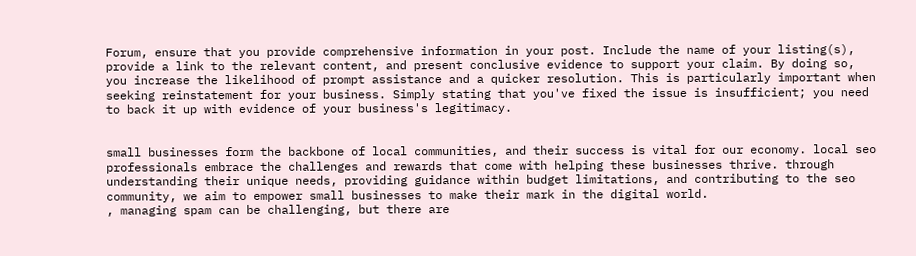Forum, ensure that you provide comprehensive information in your post. Include the name of your listing(s), provide a link to the relevant content, and present conclusive evidence to support your claim. By doing so, you increase the likelihood of prompt assistance and a quicker resolution. This is particularly important when seeking reinstatement for your business. Simply stating that you've fixed the issue is insufficient; you need to back it up with evidence of your business's legitimacy.


small businesses form the backbone of local communities, and their success is vital for our economy. local seo professionals embrace the challenges and rewards that come with helping these businesses thrive. through understanding their unique needs, providing guidance within budget limitations, and contributing to the seo community, we aim to empower small businesses to make their mark in the digital world.
, managing spam can be challenging, but there are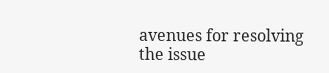avenues for resolving the issue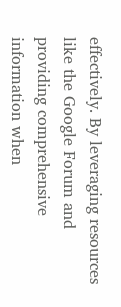effectively. By leveraging resources like the Google Forum and providing comprehensive information when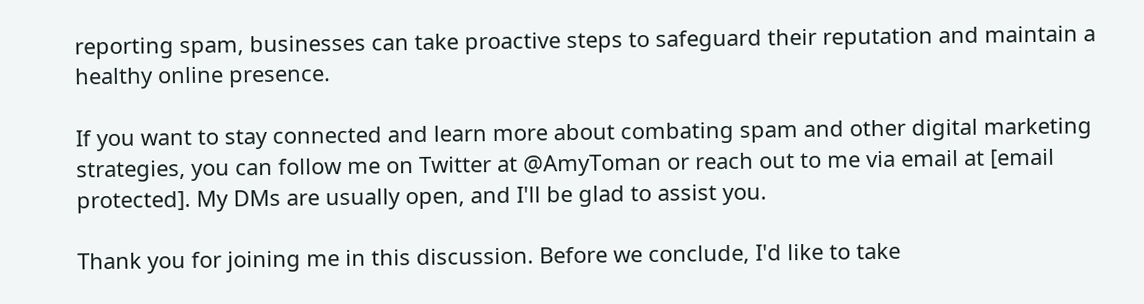reporting spam, businesses can take proactive steps to safeguard their reputation and maintain a healthy online presence.

If you want to stay connected and learn more about combating spam and other digital marketing strategies, you can follow me on Twitter at @AmyToman or reach out to me via email at [email protected]. My DMs are usually open, and I'll be glad to assist you.

Thank you for joining me in this discussion. Before we conclude, I'd like to take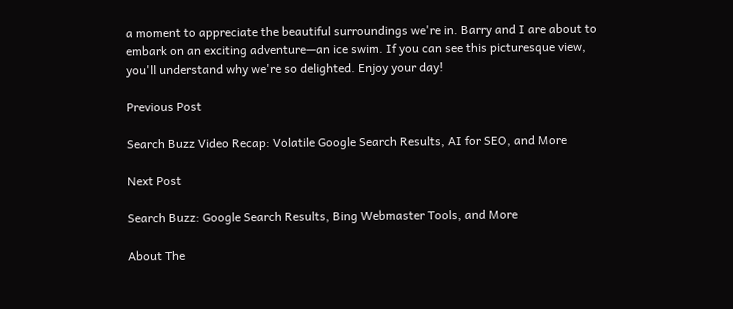a moment to appreciate the beautiful surroundings we're in. Barry and I are about to embark on an exciting adventure—an ice swim. If you can see this picturesque view, you'll understand why we're so delighted. Enjoy your day!

Previous Post

Search Buzz Video Recap: Volatile Google Search Results, AI for SEO, and More

Next Post

Search Buzz: Google Search Results, Bing Webmaster Tools, and More

About The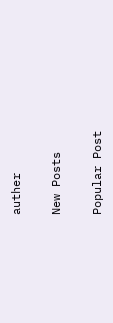auther

New Posts

Popular Post